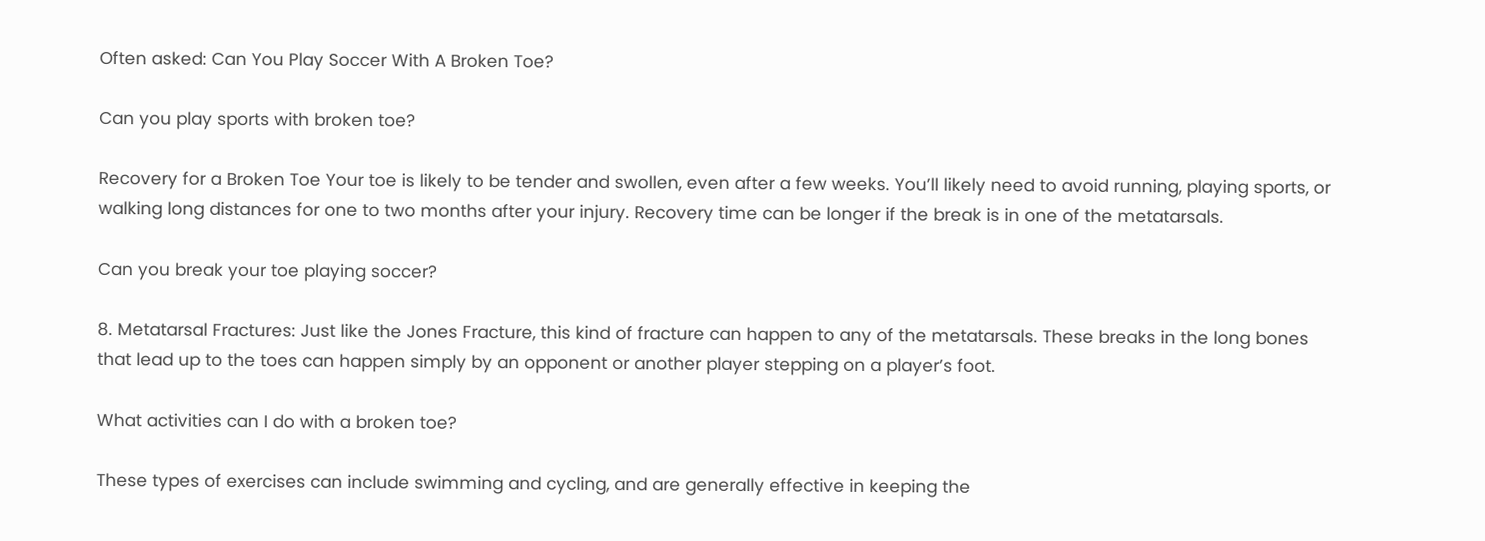Often asked: Can You Play Soccer With A Broken Toe?

Can you play sports with broken toe?

Recovery for a Broken Toe Your toe is likely to be tender and swollen, even after a few weeks. You’ll likely need to avoid running, playing sports, or walking long distances for one to two months after your injury. Recovery time can be longer if the break is in one of the metatarsals.

Can you break your toe playing soccer?

8. Metatarsal Fractures: Just like the Jones Fracture, this kind of fracture can happen to any of the metatarsals. These breaks in the long bones that lead up to the toes can happen simply by an opponent or another player stepping on a player’s foot.

What activities can I do with a broken toe?

These types of exercises can include swimming and cycling, and are generally effective in keeping the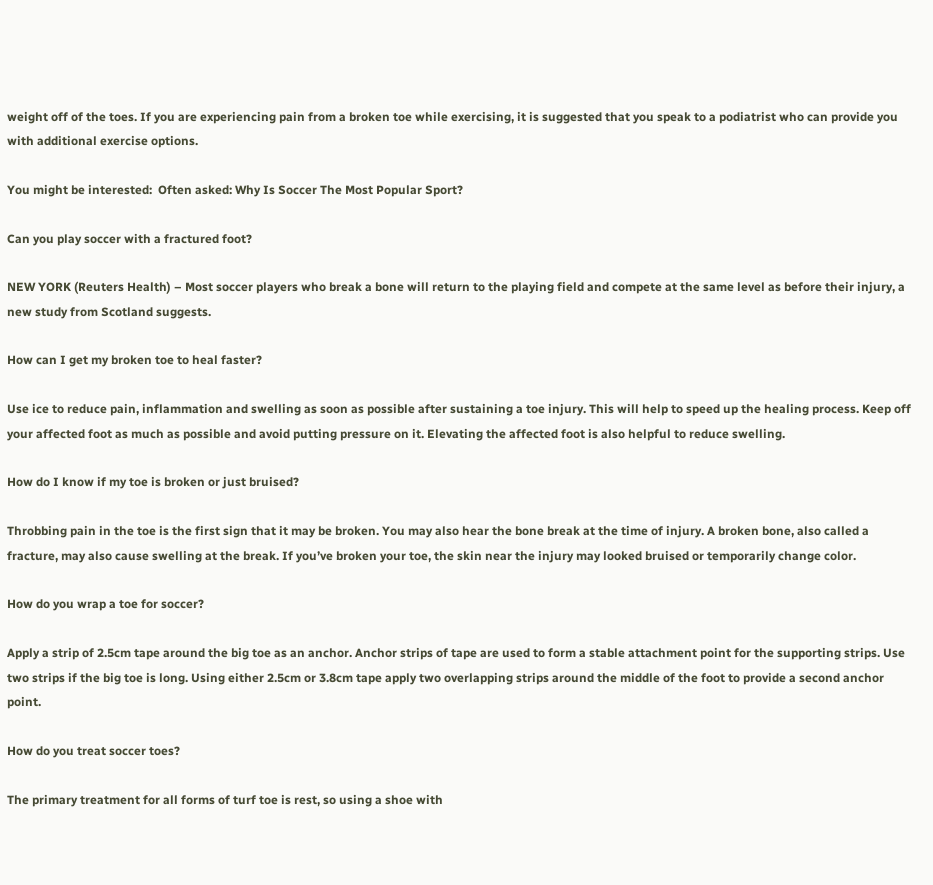weight off of the toes. If you are experiencing pain from a broken toe while exercising, it is suggested that you speak to a podiatrist who can provide you with additional exercise options.

You might be interested:  Often asked: Why Is Soccer The Most Popular Sport?

Can you play soccer with a fractured foot?

NEW YORK (Reuters Health) – Most soccer players who break a bone will return to the playing field and compete at the same level as before their injury, a new study from Scotland suggests.

How can I get my broken toe to heal faster?

Use ice to reduce pain, inflammation and swelling as soon as possible after sustaining a toe injury. This will help to speed up the healing process. Keep off your affected foot as much as possible and avoid putting pressure on it. Elevating the affected foot is also helpful to reduce swelling.

How do I know if my toe is broken or just bruised?

Throbbing pain in the toe is the first sign that it may be broken. You may also hear the bone break at the time of injury. A broken bone, also called a fracture, may also cause swelling at the break. If you’ve broken your toe, the skin near the injury may looked bruised or temporarily change color.

How do you wrap a toe for soccer?

Apply a strip of 2.5cm tape around the big toe as an anchor. Anchor strips of tape are used to form a stable attachment point for the supporting strips. Use two strips if the big toe is long. Using either 2.5cm or 3.8cm tape apply two overlapping strips around the middle of the foot to provide a second anchor point.

How do you treat soccer toes?

The primary treatment for all forms of turf toe is rest, so using a shoe with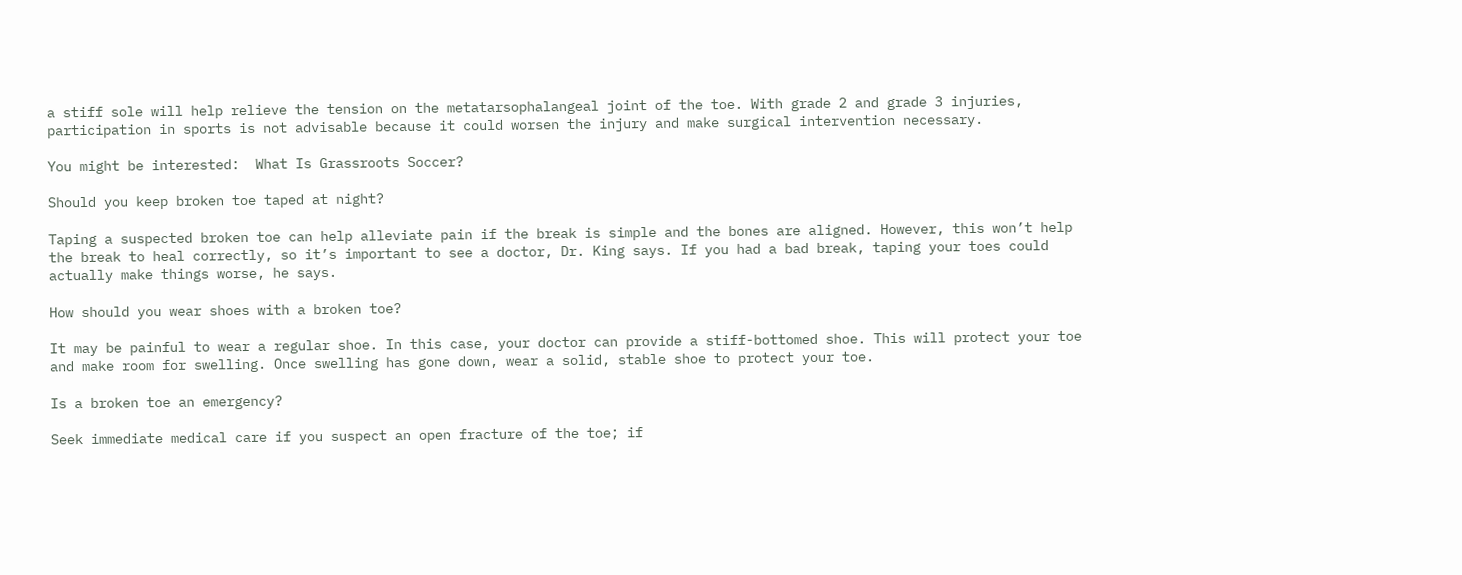a stiff sole will help relieve the tension on the metatarsophalangeal joint of the toe. With grade 2 and grade 3 injuries, participation in sports is not advisable because it could worsen the injury and make surgical intervention necessary.

You might be interested:  What Is Grassroots Soccer?

Should you keep broken toe taped at night?

Taping a suspected broken toe can help alleviate pain if the break is simple and the bones are aligned. However, this won’t help the break to heal correctly, so it’s important to see a doctor, Dr. King says. If you had a bad break, taping your toes could actually make things worse, he says.

How should you wear shoes with a broken toe?

It may be painful to wear a regular shoe. In this case, your doctor can provide a stiff-bottomed shoe. This will protect your toe and make room for swelling. Once swelling has gone down, wear a solid, stable shoe to protect your toe.

Is a broken toe an emergency?

Seek immediate medical care if you suspect an open fracture of the toe; if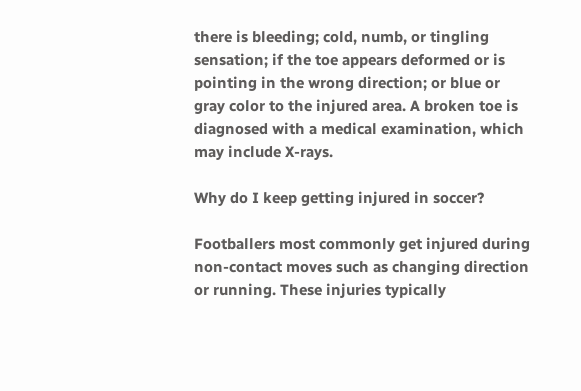there is bleeding; cold, numb, or tingling sensation; if the toe appears deformed or is pointing in the wrong direction; or blue or gray color to the injured area. A broken toe is diagnosed with a medical examination, which may include X-rays.

Why do I keep getting injured in soccer?

Footballers most commonly get injured during non-contact moves such as changing direction or running. These injuries typically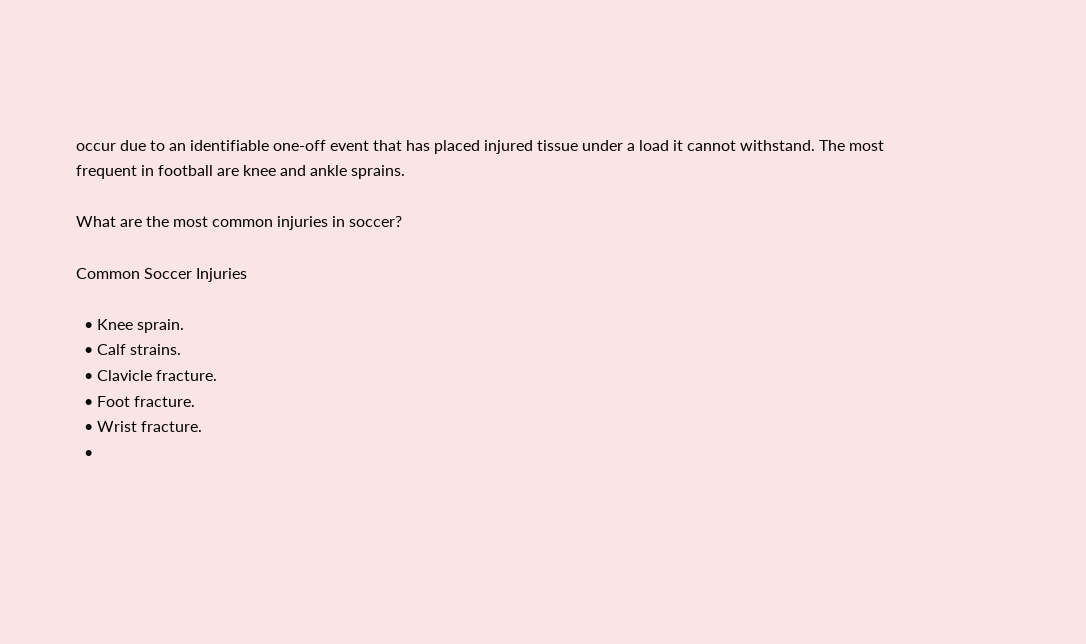occur due to an identifiable one-off event that has placed injured tissue under a load it cannot withstand. The most frequent in football are knee and ankle sprains.

What are the most common injuries in soccer?

Common Soccer Injuries

  • Knee sprain.
  • Calf strains.
  • Clavicle fracture.
  • Foot fracture.
  • Wrist fracture.
  •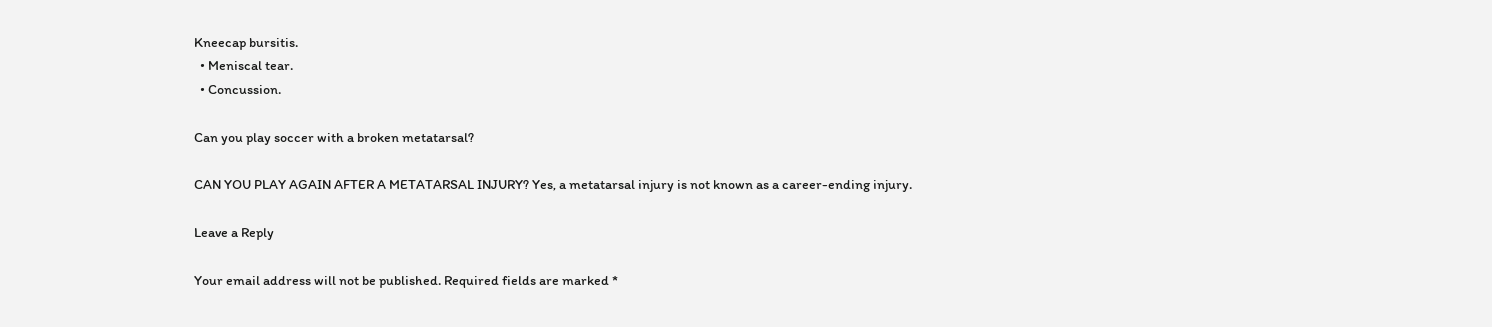Kneecap bursitis.
  • Meniscal tear.
  • Concussion.

Can you play soccer with a broken metatarsal?

CAN YOU PLAY AGAIN AFTER A METATARSAL INJURY? Yes, a metatarsal injury is not known as a career-ending injury.

Leave a Reply

Your email address will not be published. Required fields are marked *